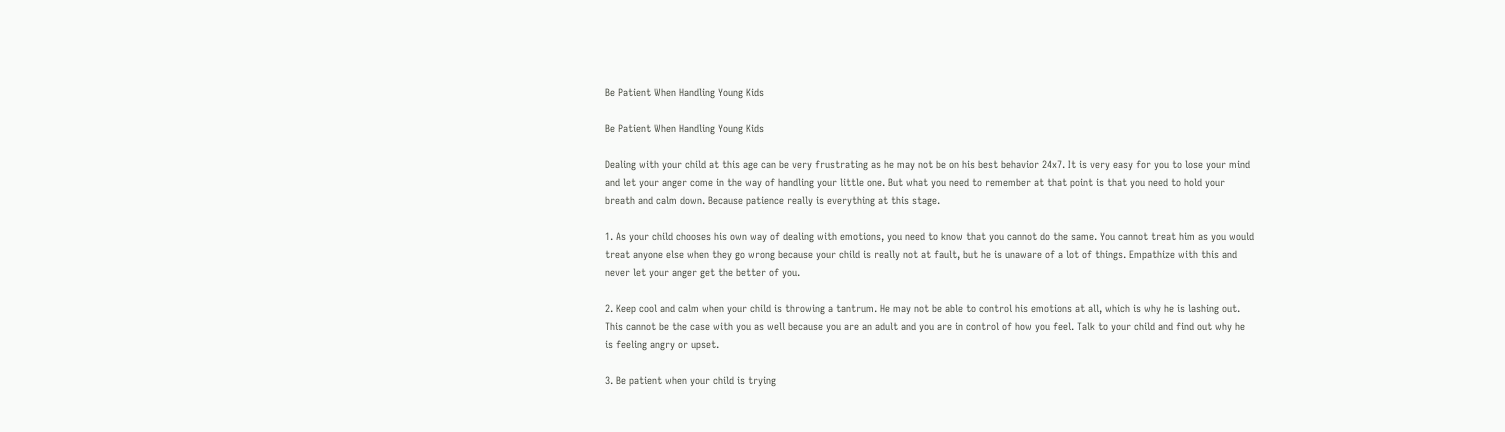Be Patient When Handling Young Kids

Be Patient When Handling Young Kids

Dealing with your child at this age can be very frustrating as he may not be on his best behavior 24x7. It is very easy for you to lose your mind and let your anger come in the way of handling your little one. But what you need to remember at that point is that you need to hold your breath and calm down. Because patience really is everything at this stage.

1. As your child chooses his own way of dealing with emotions, you need to know that you cannot do the same. You cannot treat him as you would treat anyone else when they go wrong because your child is really not at fault, but he is unaware of a lot of things. Empathize with this and never let your anger get the better of you.

2. Keep cool and calm when your child is throwing a tantrum. He may not be able to control his emotions at all, which is why he is lashing out. This cannot be the case with you as well because you are an adult and you are in control of how you feel. Talk to your child and find out why he is feeling angry or upset.

3. Be patient when your child is trying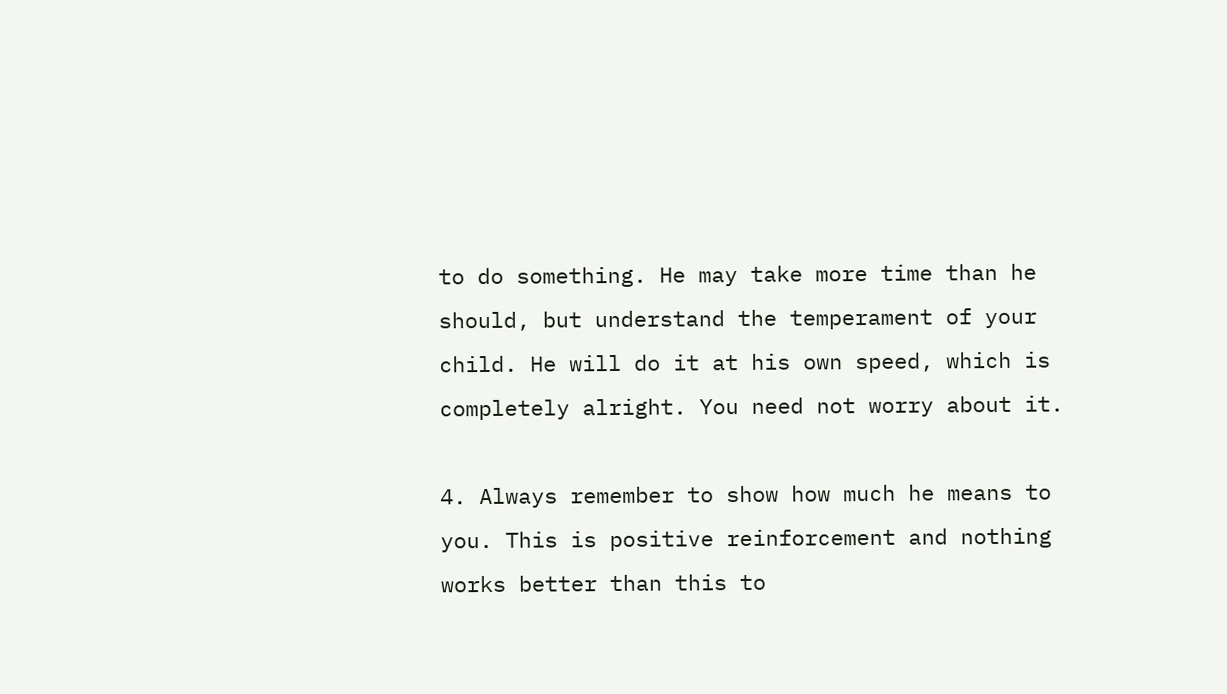to do something. He may take more time than he should, but understand the temperament of your child. He will do it at his own speed, which is completely alright. You need not worry about it.

4. Always remember to show how much he means to you. This is positive reinforcement and nothing works better than this to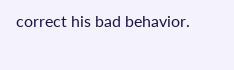correct his bad behavior.